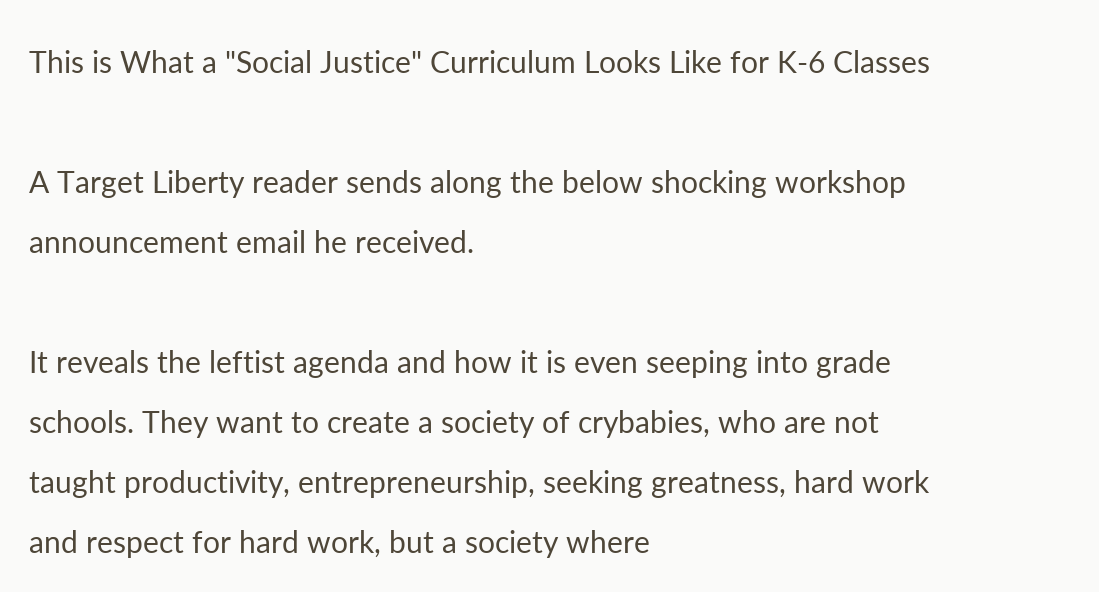This is What a "Social Justice" Curriculum Looks Like for K-6 Classes

A Target Liberty reader sends along the below shocking workshop announcement email he received.

It reveals the leftist agenda and how it is even seeping into grade schools. They want to create a society of crybabies, who are not taught productivity, entrepreneurship, seeking greatness, hard work and respect for hard work, but a society where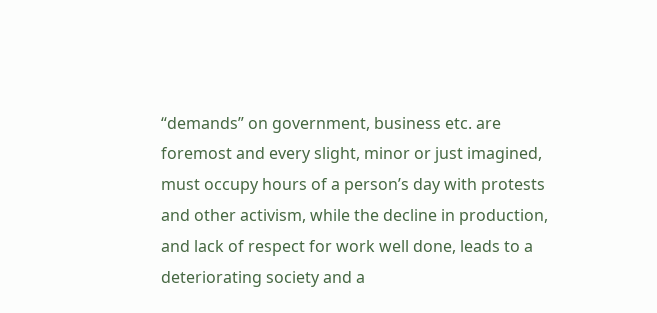“demands” on government, business etc. are foremost and every slight, minor or just imagined, must occupy hours of a person’s day with protests and other activism, while the decline in production, and lack of respect for work well done, leads to a deteriorating society and a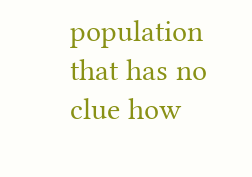population that has no clue how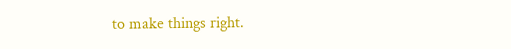to make things right.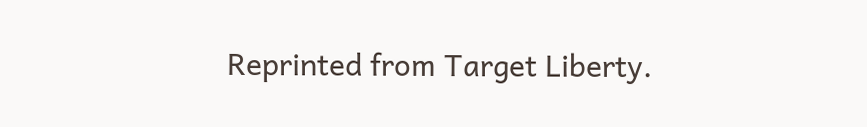Reprinted from Target Liberty.